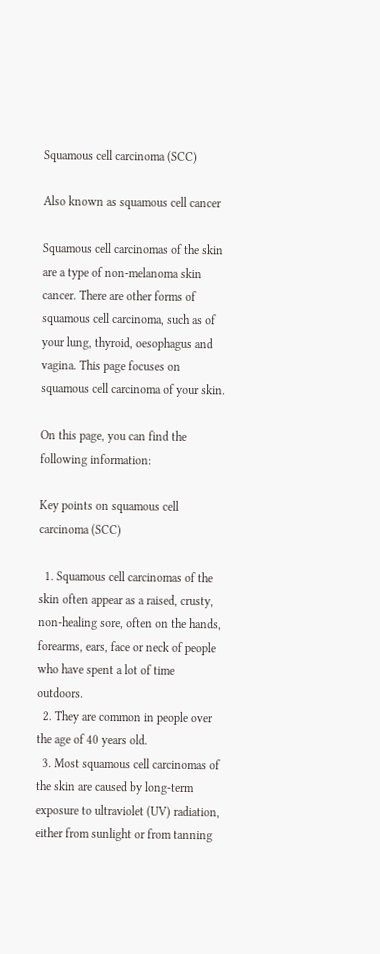Squamous cell carcinoma (SCC)

Also known as squamous cell cancer

Squamous cell carcinomas of the skin are a type of non-melanoma skin cancer. There are other forms of squamous cell carcinoma, such as of your lung, thyroid, oesophagus and vagina. This page focuses on squamous cell carcinoma of your skin.

On this page, you can find the following information:

Key points on squamous cell carcinoma (SCC)

  1. Squamous cell carcinomas of the skin often appear as a raised, crusty, non-healing sore, often on the hands, forearms, ears, face or neck of people who have spent a lot of time outdoors.
  2. They are common in people over the age of 40 years old.
  3. Most squamous cell carcinomas of the skin are caused by long-term exposure to ultraviolet (UV) radiation, either from sunlight or from tanning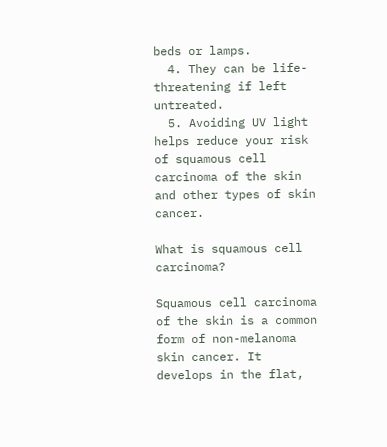beds or lamps.
  4. They can be life-threatening if left untreated.
  5. Avoiding UV light helps reduce your risk of squamous cell carcinoma of the skin and other types of skin cancer.

What is squamous cell carcinoma?

Squamous cell carcinoma of the skin is a common form of non-melanoma skin cancer. It develops in the flat,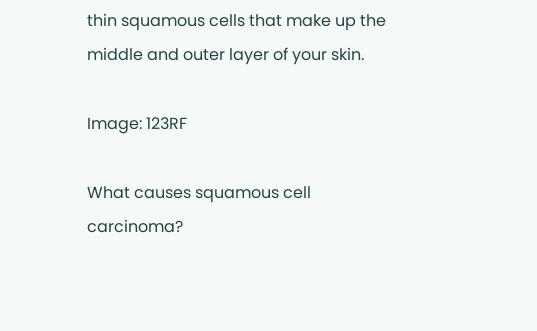thin squamous cells that make up the middle and outer layer of your skin.

Image: 123RF

What causes squamous cell carcinoma?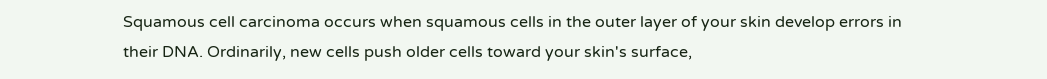Squamous cell carcinoma occurs when squamous cells in the outer layer of your skin develop errors in their DNA. Ordinarily, new cells push older cells toward your skin's surface,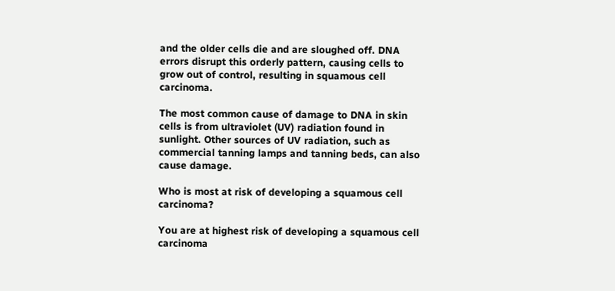and the older cells die and are sloughed off. DNA errors disrupt this orderly pattern, causing cells to grow out of control, resulting in squamous cell carcinoma.

The most common cause of damage to DNA in skin cells is from ultraviolet (UV) radiation found in sunlight. Other sources of UV radiation, such as commercial tanning lamps and tanning beds, can also cause damage.

Who is most at risk of developing a squamous cell carcinoma?

You are at highest risk of developing a squamous cell carcinoma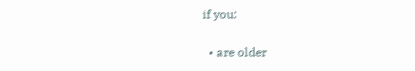if you:

  • are older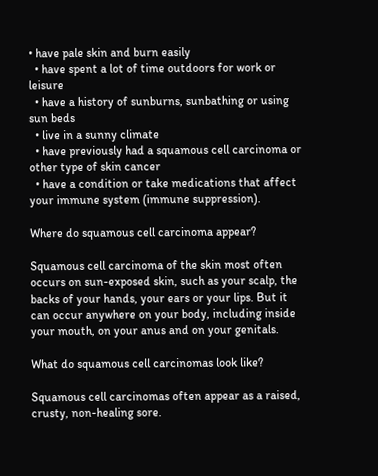• have pale skin and burn easily
  • have spent a lot of time outdoors for work or leisure
  • have a history of sunburns, sunbathing or using sun beds
  • live in a sunny climate
  • have previously had a squamous cell carcinoma or other type of skin cancer
  • have a condition or take medications that affect your immune system (immune suppression).

Where do squamous cell carcinoma appear?

Squamous cell carcinoma of the skin most often occurs on sun-exposed skin, such as your scalp, the backs of your hands, your ears or your lips. But it can occur anywhere on your body, including inside your mouth, on your anus and on your genitals.

What do squamous cell carcinomas look like?

Squamous cell carcinomas often appear as a raised, crusty, non-healing sore.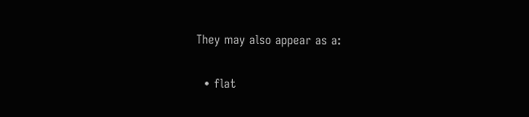They may also appear as a:

  • flat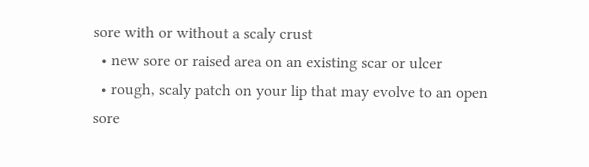sore with or without a scaly crust
  • new sore or raised area on an existing scar or ulcer
  • rough, scaly patch on your lip that may evolve to an open sore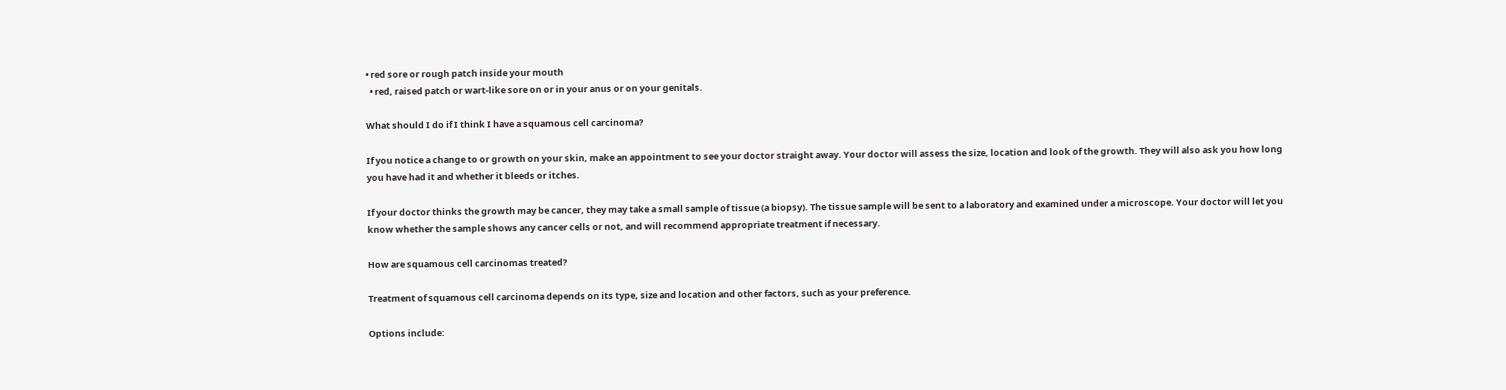• red sore or rough patch inside your mouth
  • red, raised patch or wart-like sore on or in your anus or on your genitals.

What should I do if I think I have a squamous cell carcinoma?

If you notice a change to or growth on your skin, make an appointment to see your doctor straight away. Your doctor will assess the size, location and look of the growth. They will also ask you how long you have had it and whether it bleeds or itches.

If your doctor thinks the growth may be cancer, they may take a small sample of tissue (a biopsy). The tissue sample will be sent to a laboratory and examined under a microscope. Your doctor will let you know whether the sample shows any cancer cells or not, and will recommend appropriate treatment if necessary.

How are squamous cell carcinomas treated?

Treatment of squamous cell carcinoma depends on its type, size and location and other factors, such as your preference.

Options include: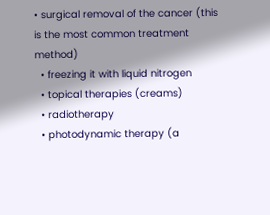• surgical removal of the cancer (this is the most common treatment method)
  • freezing it with liquid nitrogen
  • topical therapies (creams)
  • radiotherapy
  • photodynamic therapy (a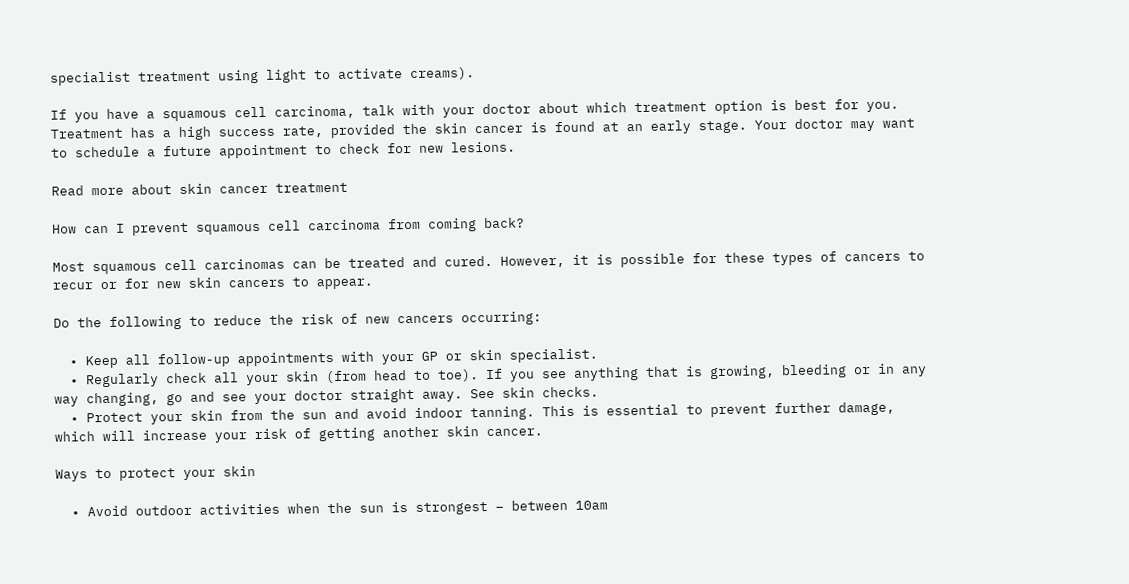specialist treatment using light to activate creams).

If you have a squamous cell carcinoma, talk with your doctor about which treatment option is best for you. Treatment has a high success rate, provided the skin cancer is found at an early stage. Your doctor may want to schedule a future appointment to check for new lesions.

Read more about skin cancer treatment

How can I prevent squamous cell carcinoma from coming back?

Most squamous cell carcinomas can be treated and cured. However, it is possible for these types of cancers to recur or for new skin cancers to appear.

Do the following to reduce the risk of new cancers occurring:

  • Keep all follow-up appointments with your GP or skin specialist.
  • Regularly check all your skin (from head to toe). If you see anything that is growing, bleeding or in any way changing, go and see your doctor straight away. See skin checks.
  • Protect your skin from the sun and avoid indoor tanning. This is essential to prevent further damage, which will increase your risk of getting another skin cancer.

Ways to protect your skin

  • Avoid outdoor activities when the sun is strongest – between 10am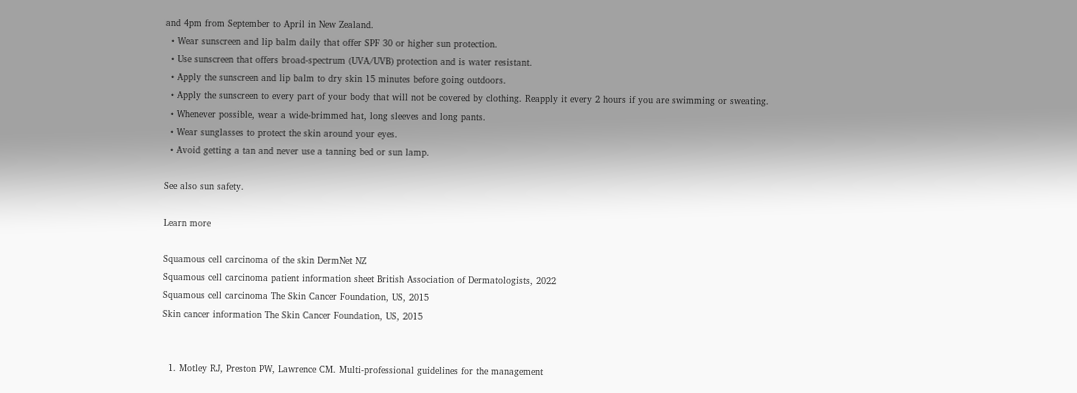and 4pm from September to April in New Zealand.
  • Wear sunscreen and lip balm daily that offer SPF 30 or higher sun protection.
  • Use sunscreen that offers broad-spectrum (UVA/UVB) protection and is water resistant.
  • Apply the sunscreen and lip balm to dry skin 15 minutes before going outdoors.
  • Apply the sunscreen to every part of your body that will not be covered by clothing. Reapply it every 2 hours if you are swimming or sweating.
  • Whenever possible, wear a wide-brimmed hat, long sleeves and long pants.
  • Wear sunglasses to protect the skin around your eyes.
  • Avoid getting a tan and never use a tanning bed or sun lamp.

See also sun safety.

Learn more

Squamous cell carcinoma of the skin DermNet NZ
Squamous cell carcinoma patient information sheet British Association of Dermatologists, 2022
Squamous cell carcinoma The Skin Cancer Foundation, US, 2015
Skin cancer information The Skin Cancer Foundation, US, 2015


  1. Motley RJ, Preston PW, Lawrence CM. Multi-professional guidelines for the management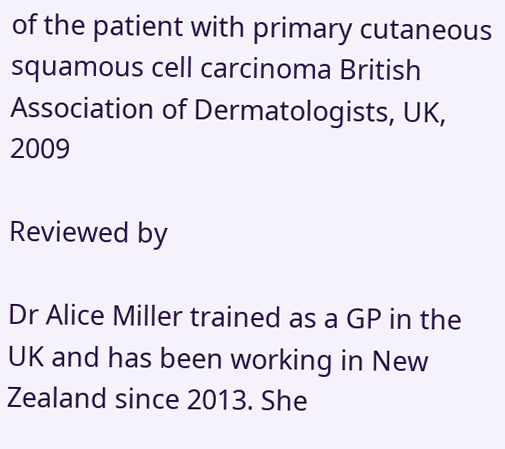of the patient with primary cutaneous squamous cell carcinoma British Association of Dermatologists, UK, 2009

Reviewed by

Dr Alice Miller trained as a GP in the UK and has been working in New Zealand since 2013. She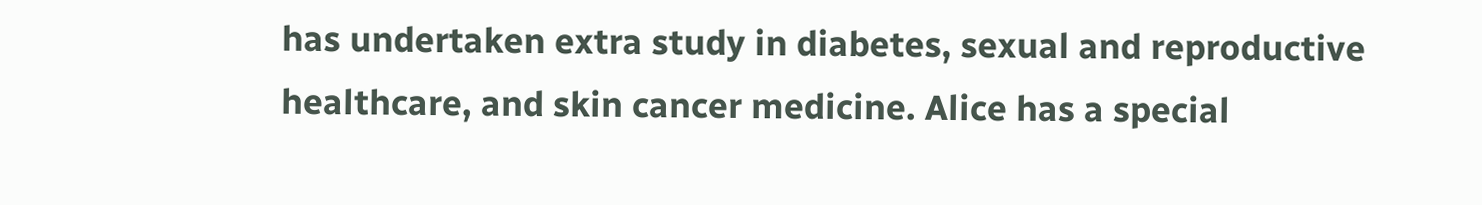has undertaken extra study in diabetes, sexual and reproductive healthcare, and skin cancer medicine. Alice has a special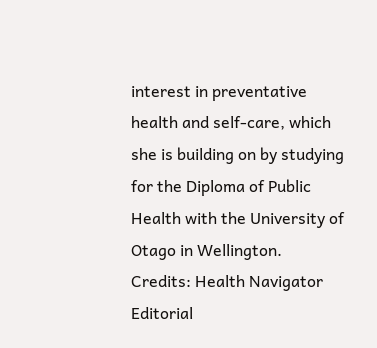interest in preventative health and self-care, which she is building on by studying for the Diploma of Public Health with the University of Otago in Wellington.
Credits: Health Navigator Editorial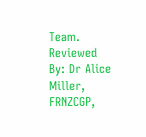Team. Reviewed By: Dr Alice Miller, FRNZCGP,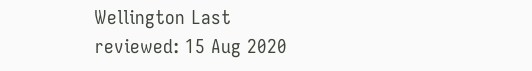Wellington Last reviewed: 15 Aug 2020